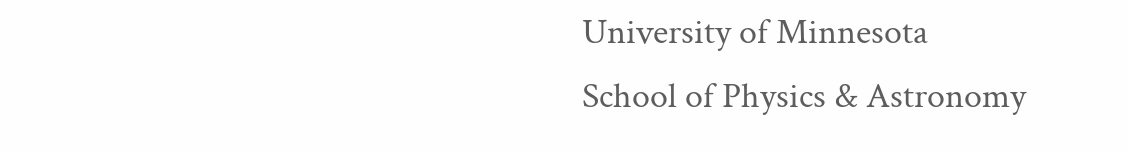University of Minnesota
School of Physics & Astronomy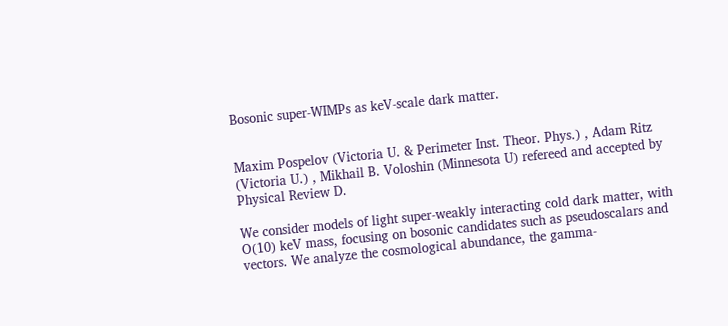Bosonic super-WIMPs as keV-scale dark matter.


Maxim Pospelov (Victoria U. & Perimeter Inst. Theor. Phys.) , Adam Ritz (Victoria U.) , Mikhail B. Voloshin (Minnesota U) refereed and accepted by Physical Review D.

We consider models of light super-weakly interacting cold dark matter, with O(10) keV mass, focusing on bosonic candidates such as pseudoscalars and vectors. We analyze the cosmological abundance, the gamma-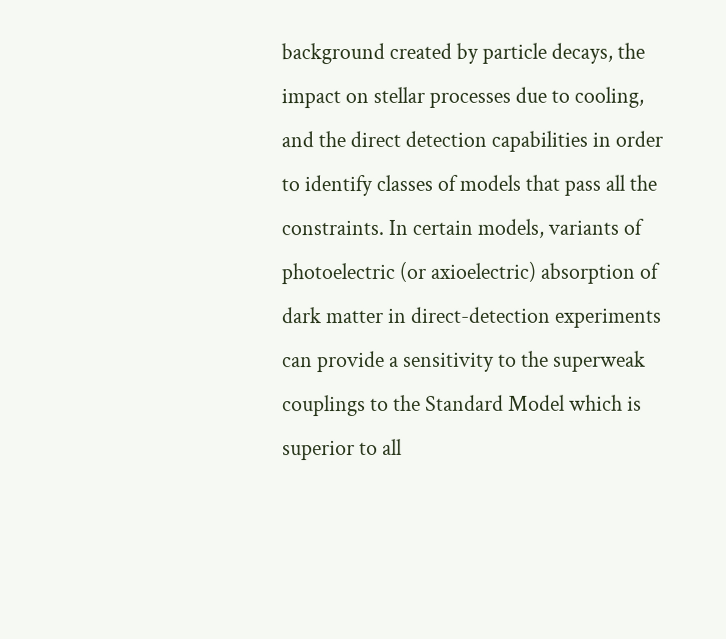background created by particle decays, the impact on stellar processes due to cooling, and the direct detection capabilities in order to identify classes of models that pass all the constraints. In certain models, variants of photoelectric (or axioelectric) absorption of dark matter in direct-detection experiments can provide a sensitivity to the superweak couplings to the Standard Model which is superior to all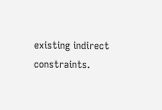existing indirect constraints.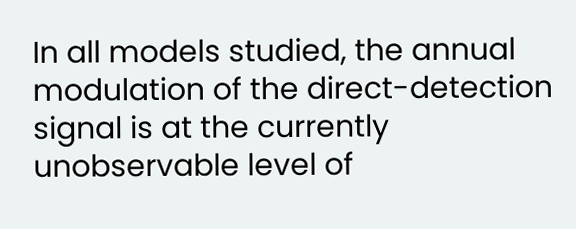In all models studied, the annual modulation of the direct-detection signal is at the currently unobservable level of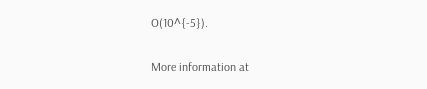O(10^{-5}).

More information at